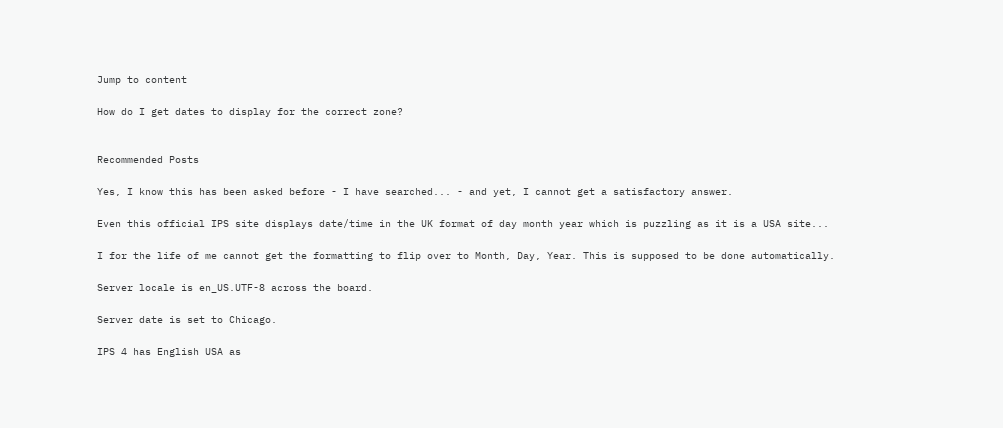Jump to content

How do I get dates to display for the correct zone?


Recommended Posts

Yes, I know this has been asked before - I have searched... - and yet, I cannot get a satisfactory answer.

Even this official IPS site displays date/time in the UK format of day month year which is puzzling as it is a USA site...

I for the life of me cannot get the formatting to flip over to Month, Day, Year. This is supposed to be done automatically.

Server locale is en_US.UTF-8 across the board.

Server date is set to Chicago.

IPS 4 has English USA as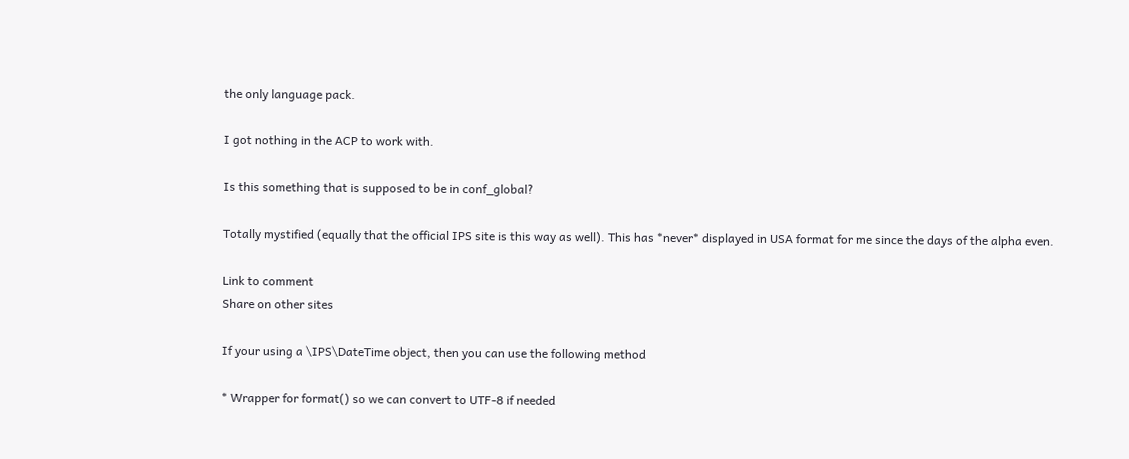the only language pack.

I got nothing in the ACP to work with.

Is this something that is supposed to be in conf_global?

Totally mystified (equally that the official IPS site is this way as well). This has *never* displayed in USA format for me since the days of the alpha even.

Link to comment
Share on other sites

If your using a \IPS\DateTime object, then you can use the following method

* Wrapper for format() so we can convert to UTF-8 if needed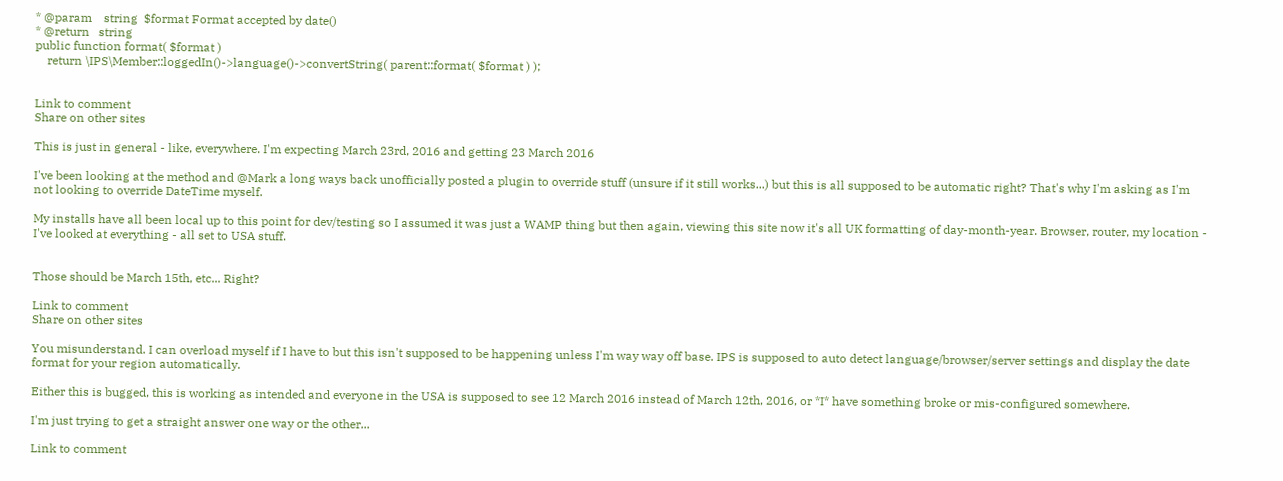* @param    string  $format Format accepted by date()
* @return   string
public function format( $format )
    return \IPS\Member::loggedIn()->language()->convertString( parent::format( $format ) );


Link to comment
Share on other sites

This is just in general - like, everywhere. I'm expecting March 23rd, 2016 and getting 23 March 2016

I've been looking at the method and @Mark a long ways back unofficially posted a plugin to override stuff (unsure if it still works...) but this is all supposed to be automatic right? That's why I'm asking as I'm not looking to override DateTime myself.

My installs have all been local up to this point for dev/testing so I assumed it was just a WAMP thing but then again, viewing this site now it's all UK formatting of day-month-year. Browser, router, my location - I've looked at everything - all set to USA stuff.


Those should be March 15th, etc... Right?

Link to comment
Share on other sites

You misunderstand. I can overload myself if I have to but this isn't supposed to be happening unless I'm way way off base. IPS is supposed to auto detect language/browser/server settings and display the date format for your region automatically.

Either this is bugged, this is working as intended and everyone in the USA is supposed to see 12 March 2016 instead of March 12th, 2016, or *I* have something broke or mis-configured somewhere.

I'm just trying to get a straight answer one way or the other...

Link to comment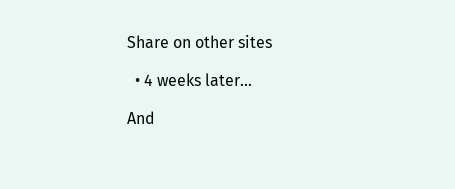Share on other sites

  • 4 weeks later...

And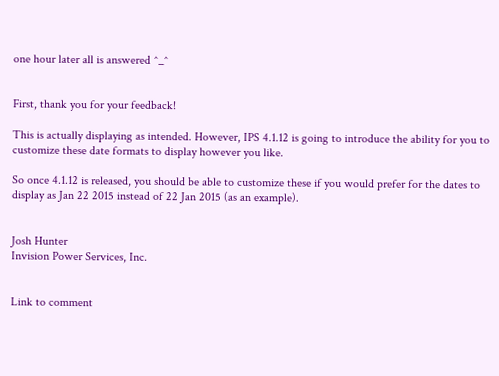one hour later all is answered ^_^


First, thank you for your feedback!

This is actually displaying as intended. However, IPS 4.1.12 is going to introduce the ability for you to customize these date formats to display however you like.

So once 4.1.12 is released, you should be able to customize these if you would prefer for the dates to display as Jan 22 2015 instead of 22 Jan 2015 (as an example).


Josh Hunter
Invision Power Services, Inc.


Link to comment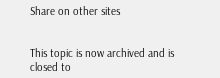Share on other sites


This topic is now archived and is closed to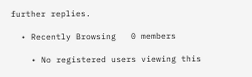further replies.

  • Recently Browsing   0 members

    • No registered users viewing this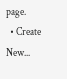page.
  • Create New...